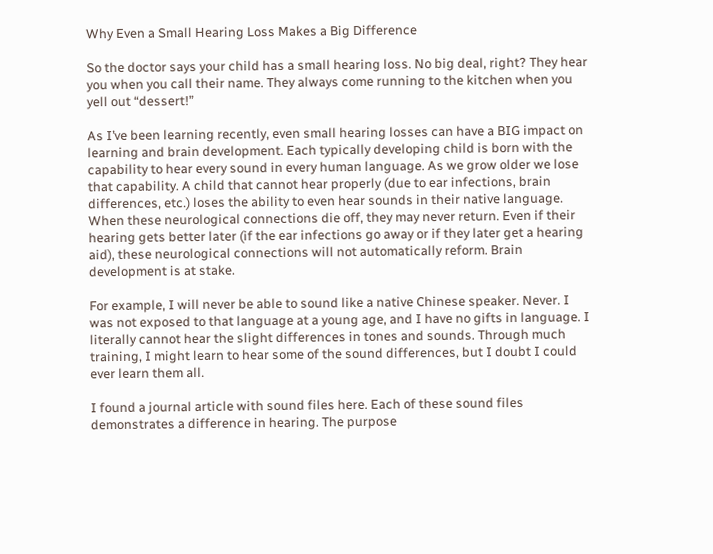Why Even a Small Hearing Loss Makes a Big Difference

So the doctor says your child has a small hearing loss. No big deal, right? They hear you when you call their name. They always come running to the kitchen when you yell out “dessert!”

As I’ve been learning recently, even small hearing losses can have a BIG impact on learning and brain development. Each typically developing child is born with the capability to hear every sound in every human language. As we grow older we lose that capability. A child that cannot hear properly (due to ear infections, brain differences, etc.) loses the ability to even hear sounds in their native language. When these neurological connections die off, they may never return. Even if their hearing gets better later (if the ear infections go away or if they later get a hearing aid), these neurological connections will not automatically reform. Brain development is at stake.

For example, I will never be able to sound like a native Chinese speaker. Never. I was not exposed to that language at a young age, and I have no gifts in language. I literally cannot hear the slight differences in tones and sounds. Through much training, I might learn to hear some of the sound differences, but I doubt I could ever learn them all.

I found a journal article with sound files here. Each of these sound files demonstrates a difference in hearing. The purpose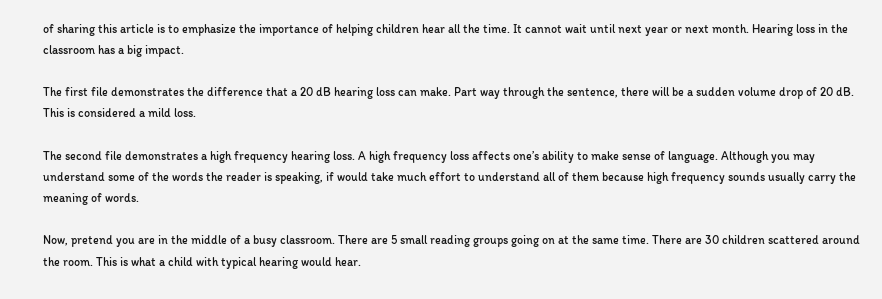of sharing this article is to emphasize the importance of helping children hear all the time. It cannot wait until next year or next month. Hearing loss in the classroom has a big impact.

The first file demonstrates the difference that a 20 dB hearing loss can make. Part way through the sentence, there will be a sudden volume drop of 20 dB. This is considered a mild loss.

The second file demonstrates a high frequency hearing loss. A high frequency loss affects one’s ability to make sense of language. Although you may understand some of the words the reader is speaking, if would take much effort to understand all of them because high frequency sounds usually carry the meaning of words.

Now, pretend you are in the middle of a busy classroom. There are 5 small reading groups going on at the same time. There are 30 children scattered around the room. This is what a child with typical hearing would hear.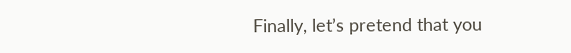Finally, let’s pretend that you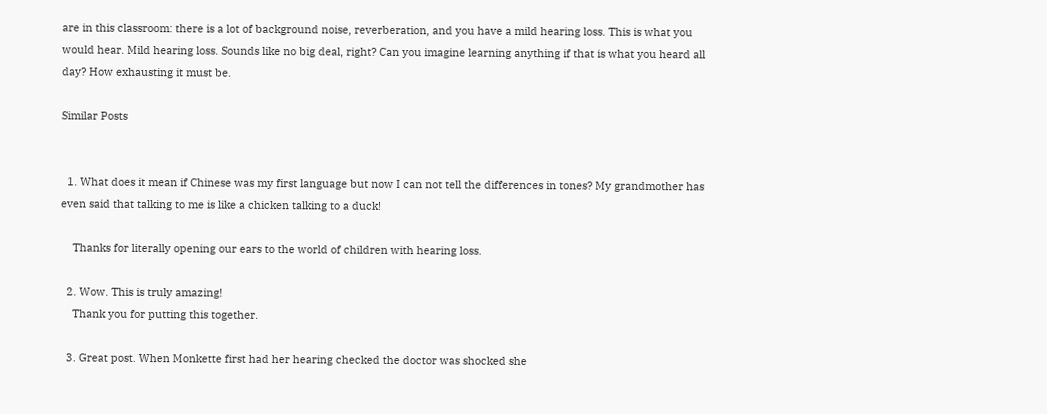are in this classroom: there is a lot of background noise, reverberation, and you have a mild hearing loss. This is what you would hear. Mild hearing loss. Sounds like no big deal, right? Can you imagine learning anything if that is what you heard all day? How exhausting it must be.

Similar Posts


  1. What does it mean if Chinese was my first language but now I can not tell the differences in tones? My grandmother has even said that talking to me is like a chicken talking to a duck!

    Thanks for literally opening our ears to the world of children with hearing loss.

  2. Wow. This is truly amazing!
    Thank you for putting this together.

  3. Great post. When Monkette first had her hearing checked the doctor was shocked she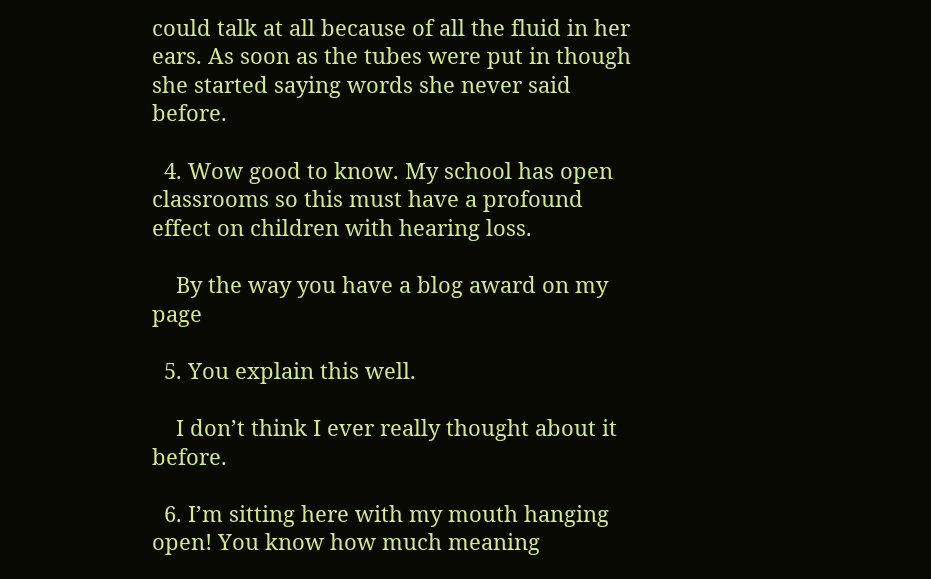could talk at all because of all the fluid in her ears. As soon as the tubes were put in though she started saying words she never said before.

  4. Wow good to know. My school has open classrooms so this must have a profound effect on children with hearing loss.

    By the way you have a blog award on my page

  5. You explain this well.

    I don’t think I ever really thought about it before.

  6. I’m sitting here with my mouth hanging open! You know how much meaning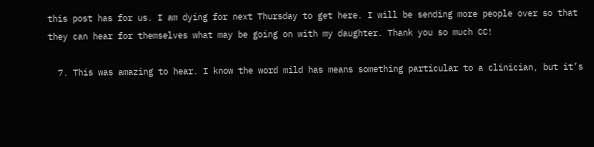this post has for us. I am dying for next Thursday to get here. I will be sending more people over so that they can hear for themselves what may be going on with my daughter. Thank you so much CC!

  7. This was amazing to hear. I know the word mild has means something particular to a clinician, but it’s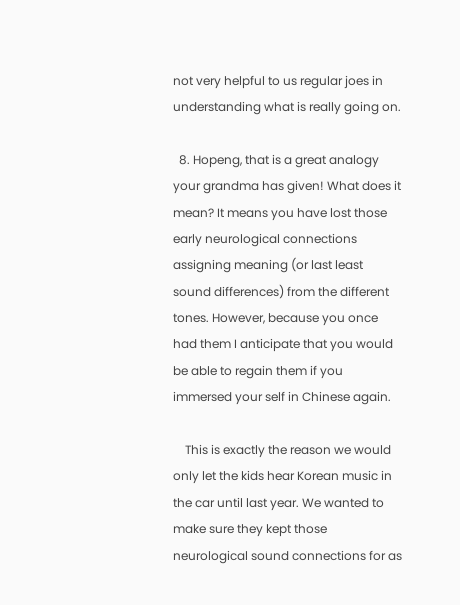not very helpful to us regular joes in understanding what is really going on.

  8. Hopeng, that is a great analogy your grandma has given! What does it mean? It means you have lost those early neurological connections assigning meaning (or last least sound differences) from the different tones. However, because you once had them I anticipate that you would be able to regain them if you immersed your self in Chinese again.

    This is exactly the reason we would only let the kids hear Korean music in the car until last year. We wanted to make sure they kept those neurological sound connections for as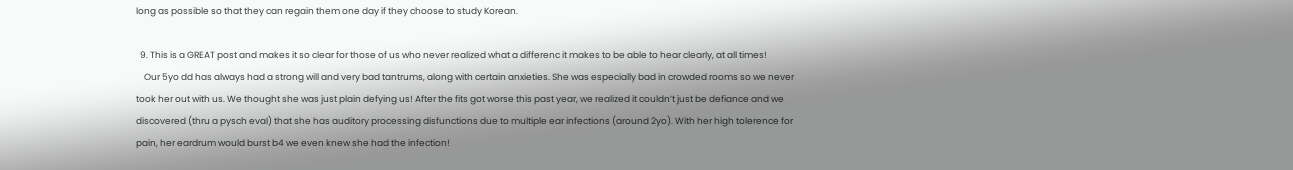long as possible so that they can regain them one day if they choose to study Korean.

  9. This is a GREAT post and makes it so clear for those of us who never realized what a differenc it makes to be able to hear clearly, at all times!
    Our 5yo dd has always had a strong will and very bad tantrums, along with certain anxieties. She was especially bad in crowded rooms so we never took her out with us. We thought she was just plain defying us! After the fits got worse this past year, we realized it couldn’t just be defiance and we discovered (thru a pysch eval) that she has auditory processing disfunctions due to multiple ear infections (around 2yo). With her high tolerence for pain, her eardrum would burst b4 we even knew she had the infection!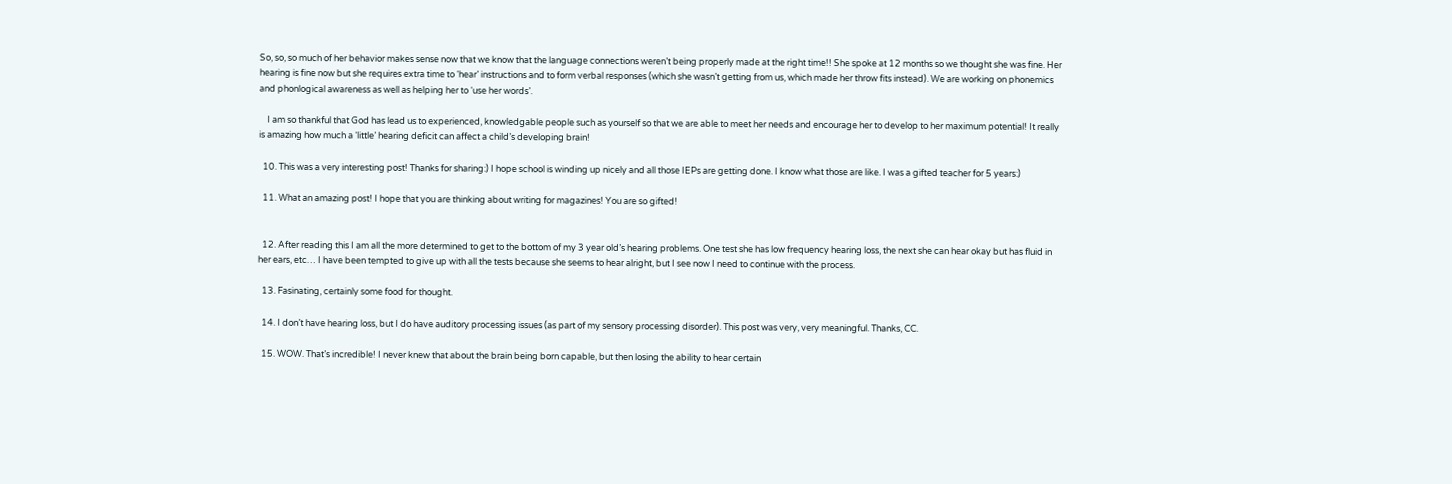So, so, so much of her behavior makes sense now that we know that the language connections weren’t being properly made at the right time!! She spoke at 12 months so we thought she was fine. Her hearing is fine now but she requires extra time to ‘hear’ instructions and to form verbal responses (which she wasn’t getting from us, which made her throw fits instead). We are working on phonemics and phonlogical awareness as well as helping her to ‘use her words’.

    I am so thankful that God has lead us to experienced, knowledgable people such as yourself so that we are able to meet her needs and encourage her to develop to her maximum potential! It really is amazing how much a ‘little’ hearing deficit can affect a child’s developing brain!

  10. This was a very interesting post! Thanks for sharing:) I hope school is winding up nicely and all those IEPs are getting done. I know what those are like. I was a gifted teacher for 5 years:)

  11. What an amazing post! I hope that you are thinking about writing for magazines! You are so gifted!


  12. After reading this I am all the more determined to get to the bottom of my 3 year old’s hearing problems. One test she has low frequency hearing loss, the next she can hear okay but has fluid in her ears, etc… I have been tempted to give up with all the tests because she seems to hear alright, but I see now I need to continue with the process.

  13. Fasinating, certainly some food for thought.

  14. I don’t have hearing loss, but I do have auditory processing issues (as part of my sensory processing disorder). This post was very, very meaningful. Thanks, CC.

  15. WOW. That’s incredible! I never knew that about the brain being born capable, but then losing the ability to hear certain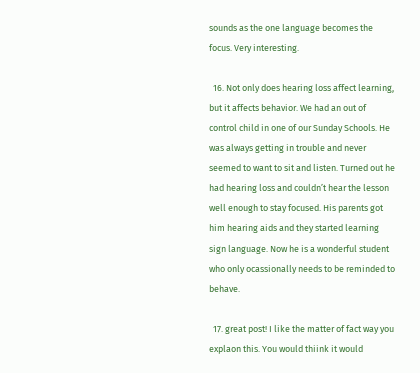sounds as the one language becomes the focus. Very interesting.

  16. Not only does hearing loss affect learning, but it affects behavior. We had an out of control child in one of our Sunday Schools. He was always getting in trouble and never seemed to want to sit and listen. Turned out he had hearing loss and couldn’t hear the lesson well enough to stay focused. His parents got him hearing aids and they started learning sign language. Now he is a wonderful student who only ocassionally needs to be reminded to behave.

  17. great post! I like the matter of fact way you explaon this. You would thiink it would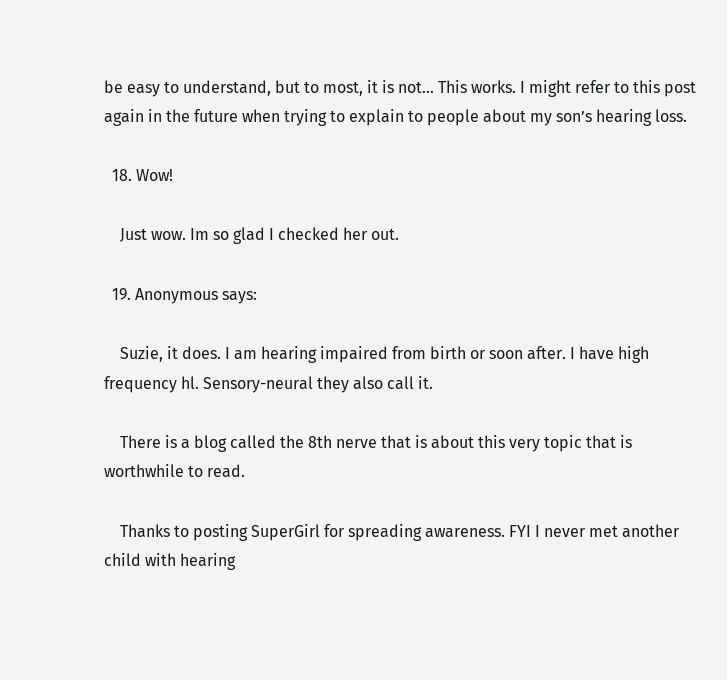be easy to understand, but to most, it is not… This works. I might refer to this post again in the future when trying to explain to people about my son’s hearing loss.

  18. Wow!

    Just wow. Im so glad I checked her out.

  19. Anonymous says:

    Suzie, it does. I am hearing impaired from birth or soon after. I have high frequency hl. Sensory-neural they also call it.

    There is a blog called the 8th nerve that is about this very topic that is worthwhile to read.

    Thanks to posting SuperGirl for spreading awareness. FYI I never met another child with hearing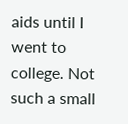aids until I went to college. Not such a small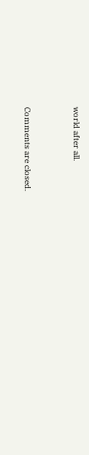world after all.


Comments are closed.